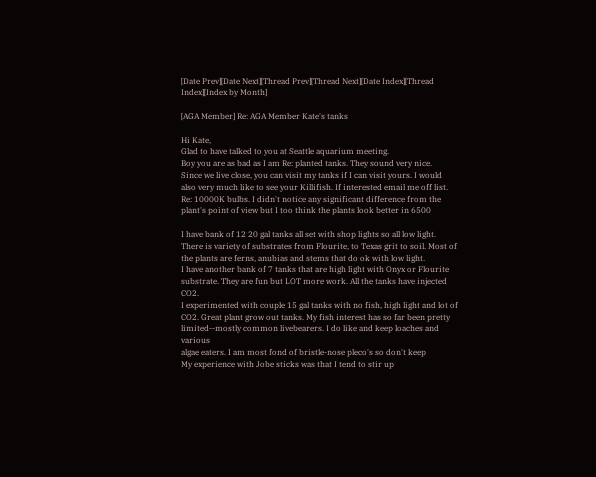[Date Prev][Date Next][Thread Prev][Thread Next][Date Index][Thread Index][Index by Month]

[AGA Member] Re: AGA Member Kate's tanks

Hi Kate,
Glad to have talked to you at Seattle aquarium meeting.
Boy you are as bad as I am Re: planted tanks. They sound very nice.
Since we live close, you can visit my tanks if I can visit yours. I would
also very much like to see your Killifish. If interested email me off list.
Re: 10000K bulbs. I didn't notice any significant difference from the
plant's point of view but I too think the plants look better in 6500

I have bank of 12 20 gal tanks all set with shop lights so all low light.
There is variety of substrates from Flourite, to Texas grit to soil. Most of
the plants are ferns, anubias and stems that do ok with low light.
I have another bank of 7 tanks that are high light with Onyx or Flourite
substrate. They are fun but LOT more work. All the tanks have injected CO2.
I experimented with couple 15 gal tanks with no fish, high light and lot of
CO2. Great plant grow out tanks. My fish interest has so far been pretty
limited--mostly common livebearers. I do like and keep loaches and various
algae eaters. I am most fond of bristle-nose pleco's so don't keep
My experience with Jobe sticks was that I tend to stir up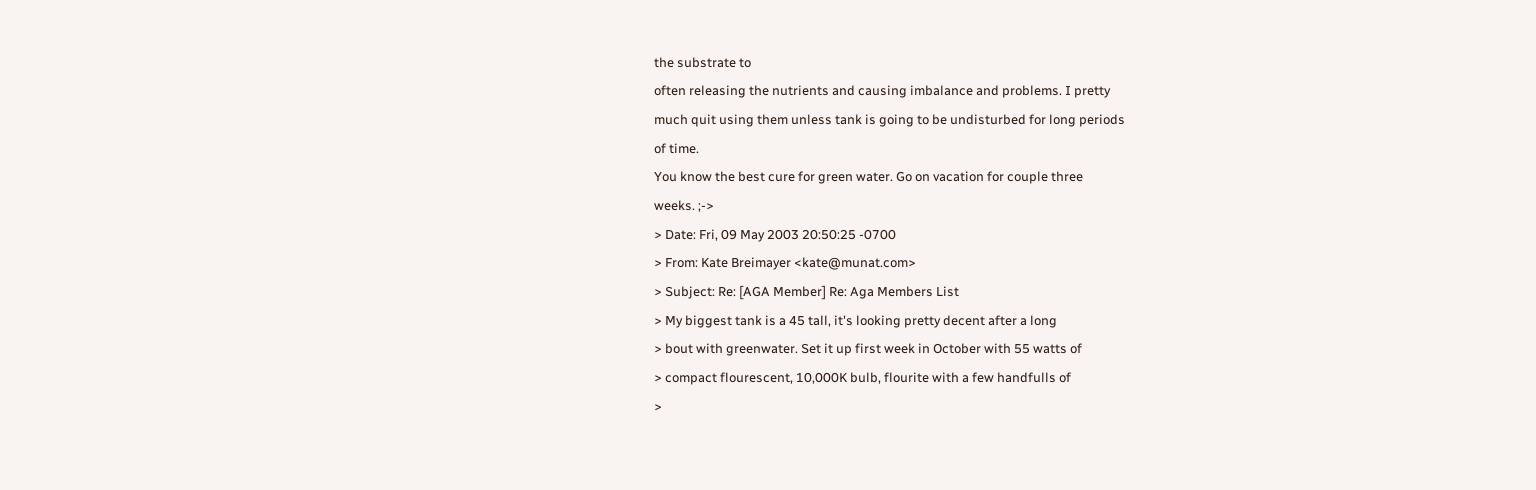the substrate to
often releasing the nutrients and causing imbalance and problems. I pretty
much quit using them unless tank is going to be undisturbed for long periods
of time.
You know the best cure for green water. Go on vacation for couple three
weeks. ;->
> Date: Fri, 09 May 2003 20:50:25 -0700
> From: Kate Breimayer <kate@munat.com>
> Subject: Re: [AGA Member] Re: Aga Members List
> My biggest tank is a 45 tall, it's looking pretty decent after a long
> bout with greenwater. Set it up first week in October with 55 watts of
> compact flourescent, 10,000K bulb, flourite with a few handfulls of
>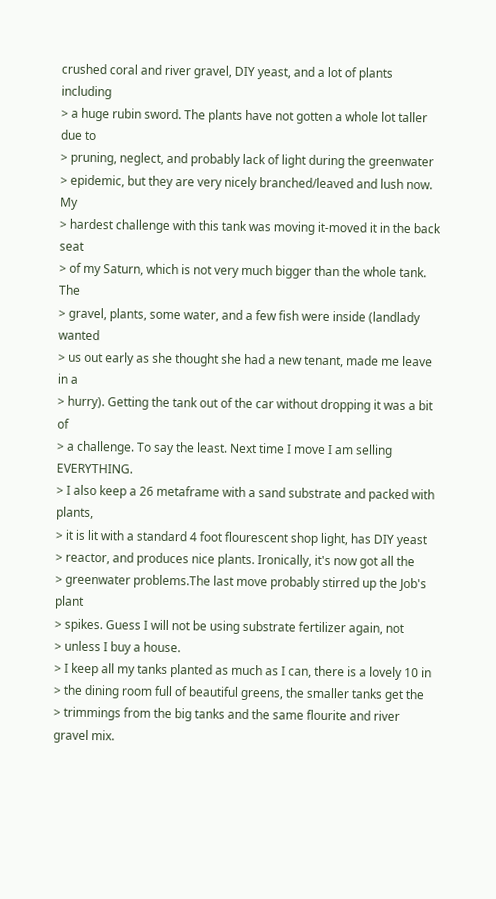crushed coral and river gravel, DIY yeast, and a lot of plants including
> a huge rubin sword. The plants have not gotten a whole lot taller due to
> pruning, neglect, and probably lack of light during the greenwater
> epidemic, but they are very nicely branched/leaved and lush now. My
> hardest challenge with this tank was moving it-moved it in the back seat
> of my Saturn, which is not very much bigger than the whole tank. The
> gravel, plants, some water, and a few fish were inside (landlady wanted
> us out early as she thought she had a new tenant, made me leave in a
> hurry). Getting the tank out of the car without dropping it was a bit of
> a challenge. To say the least. Next time I move I am selling EVERYTHING.
> I also keep a 26 metaframe with a sand substrate and packed with plants,
> it is lit with a standard 4 foot flourescent shop light, has DIY yeast
> reactor, and produces nice plants. Ironically, it's now got all the
> greenwater problems.The last move probably stirred up the Job's plant
> spikes. Guess I will not be using substrate fertilizer again, not
> unless I buy a house.
> I keep all my tanks planted as much as I can, there is a lovely 10 in
> the dining room full of beautiful greens, the smaller tanks get the
> trimmings from the big tanks and the same flourite and river gravel mix.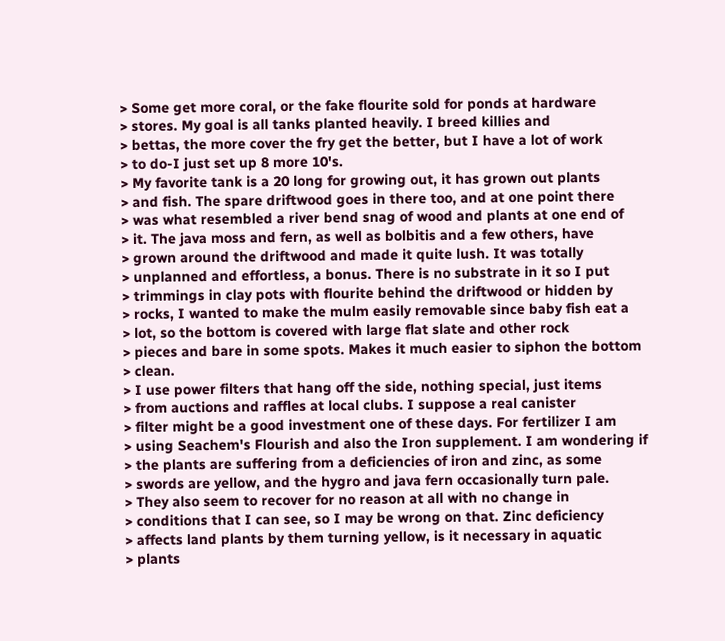> Some get more coral, or the fake flourite sold for ponds at hardware
> stores. My goal is all tanks planted heavily. I breed killies and
> bettas, the more cover the fry get the better, but I have a lot of work
> to do-I just set up 8 more 10's.
> My favorite tank is a 20 long for growing out, it has grown out plants
> and fish. The spare driftwood goes in there too, and at one point there
> was what resembled a river bend snag of wood and plants at one end of
> it. The java moss and fern, as well as bolbitis and a few others, have
> grown around the driftwood and made it quite lush. It was totally
> unplanned and effortless, a bonus. There is no substrate in it so I put
> trimmings in clay pots with flourite behind the driftwood or hidden by
> rocks, I wanted to make the mulm easily removable since baby fish eat a
> lot, so the bottom is covered with large flat slate and other rock
> pieces and bare in some spots. Makes it much easier to siphon the bottom
> clean.
> I use power filters that hang off the side, nothing special, just items
> from auctions and raffles at local clubs. I suppose a real canister
> filter might be a good investment one of these days. For fertilizer I am
> using Seachem's Flourish and also the Iron supplement. I am wondering if
> the plants are suffering from a deficiencies of iron and zinc, as some
> swords are yellow, and the hygro and java fern occasionally turn pale.
> They also seem to recover for no reason at all with no change in
> conditions that I can see, so I may be wrong on that. Zinc deficiency
> affects land plants by them turning yellow, is it necessary in aquatic
> plants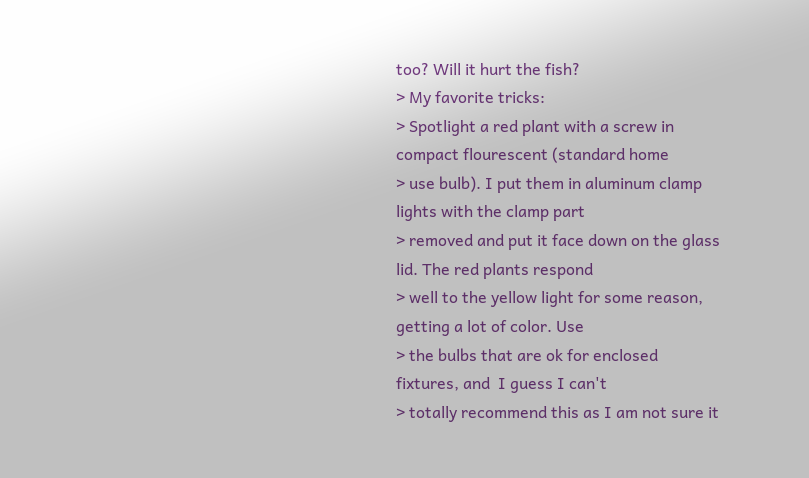too? Will it hurt the fish?
> My favorite tricks:
> Spotlight a red plant with a screw in compact flourescent (standard home
> use bulb). I put them in aluminum clamp lights with the clamp part
> removed and put it face down on the glass lid. The red plants respond
> well to the yellow light for some reason, getting a lot of color. Use
> the bulbs that are ok for enclosed fixtures, and  I guess I can't
> totally recommend this as I am not sure it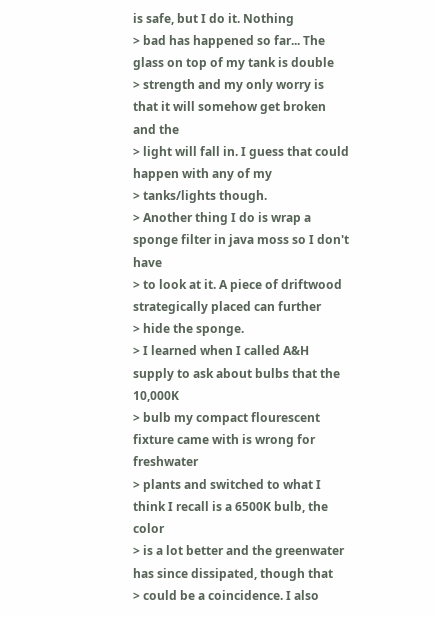is safe, but I do it. Nothing
> bad has happened so far... The glass on top of my tank is double
> strength and my only worry is that it will somehow get broken and the
> light will fall in. I guess that could happen with any of my
> tanks/lights though.
> Another thing I do is wrap a sponge filter in java moss so I don't have
> to look at it. A piece of driftwood strategically placed can further
> hide the sponge.
> I learned when I called A&H supply to ask about bulbs that the 10,000K
> bulb my compact flourescent fixture came with is wrong for freshwater
> plants and switched to what I think I recall is a 6500K bulb, the color
> is a lot better and the greenwater has since dissipated, though that
> could be a coincidence. I also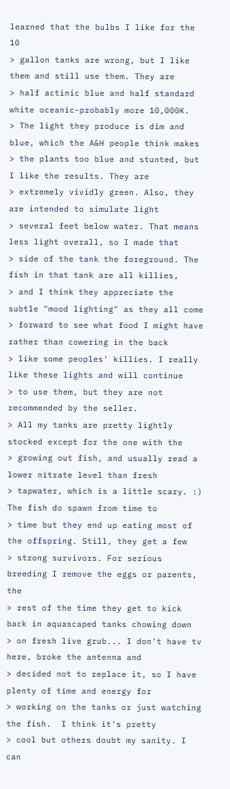learned that the bulbs I like for the 10
> gallon tanks are wrong, but I like them and still use them. They are
> half actinic blue and half standard white oceanic-probably more 10,000K.
> The light they produce is dim and blue, which the A&H people think makes
> the plants too blue and stunted, but I like the results. They are
> extremely vividly green. Also, they are intended to simulate light
> several feet below water. That means less light overall, so I made that
> side of the tank the foreground. The fish in that tank are all killies,
> and I think they appreciate the subtle "mood lighting" as they all come
> forward to see what food I might have rather than cowering in the back
> like some peoples' killies. I really like these lights and will continue
> to use them, but they are not recommended by the seller.
> All my tanks are pretty lightly stocked except for the one with the
> growing out fish, and usually read a lower nitrate level than fresh
> tapwater, which is a little scary. :) The fish do spawn from time to
> time but they end up eating most of the offspring. Still, they get a few
> strong survivors. For serious breeding I remove the eggs or parents, the
> rest of the time they get to kick back in aquascaped tanks chowing down
> on fresh live grub... I don't have tv here, broke the antenna and
> decided not to replace it, so I have plenty of time and energy for
> working on the tanks or just watching the fish.  I think it's pretty
> cool but others doubt my sanity. I can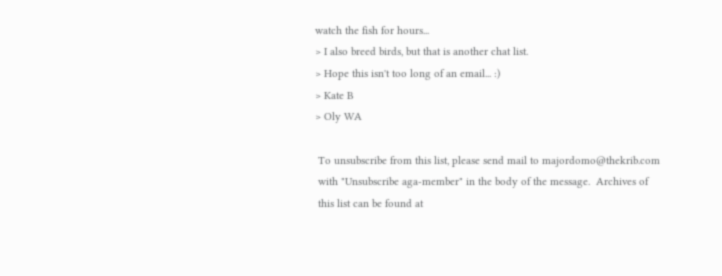watch the fish for hours...
> I also breed birds, but that is another chat list.
> Hope this isn't too long of an email... :)
> Kate B
> Oly WA

 To unsubscribe from this list, please send mail to majordomo@thekrib.com
 with "Unsubscribe aga-member" in the body of the message.  Archives of
 this list can be found at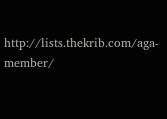http://lists.thekrib.com/aga-member/